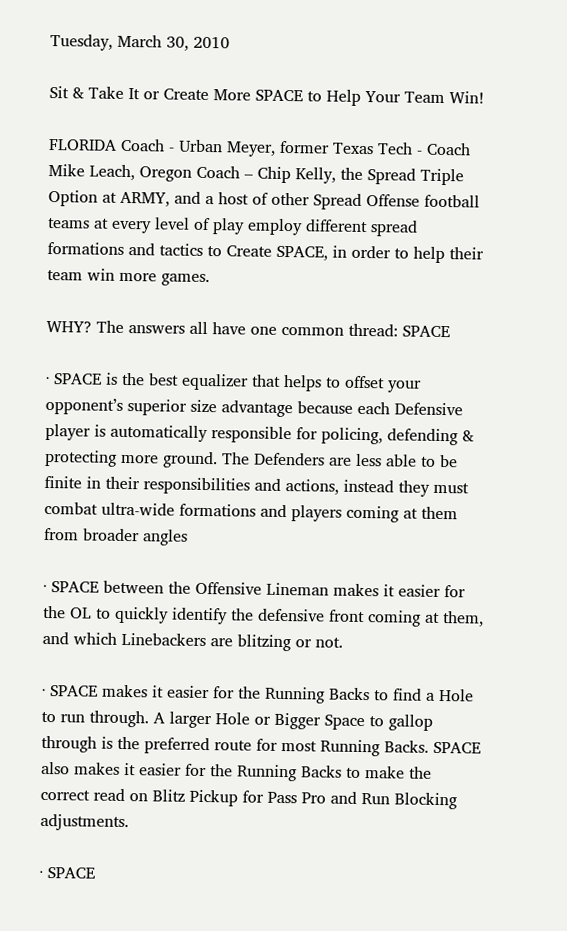Tuesday, March 30, 2010

Sit & Take It or Create More SPACE to Help Your Team Win!

FLORIDA Coach - Urban Meyer, former Texas Tech - Coach Mike Leach, Oregon Coach – Chip Kelly, the Spread Triple Option at ARMY, and a host of other Spread Offense football teams at every level of play employ different spread formations and tactics to Create SPACE, in order to help their team win more games.

WHY? The answers all have one common thread: SPACE

· SPACE is the best equalizer that helps to offset your opponent’s superior size advantage because each Defensive player is automatically responsible for policing, defending & protecting more ground. The Defenders are less able to be finite in their responsibilities and actions, instead they must combat ultra-wide formations and players coming at them from broader angles

· SPACE between the Offensive Lineman makes it easier for the OL to quickly identify the defensive front coming at them, and which Linebackers are blitzing or not.

· SPACE makes it easier for the Running Backs to find a Hole to run through. A larger Hole or Bigger Space to gallop through is the preferred route for most Running Backs. SPACE also makes it easier for the Running Backs to make the correct read on Blitz Pickup for Pass Pro and Run Blocking adjustments.

· SPACE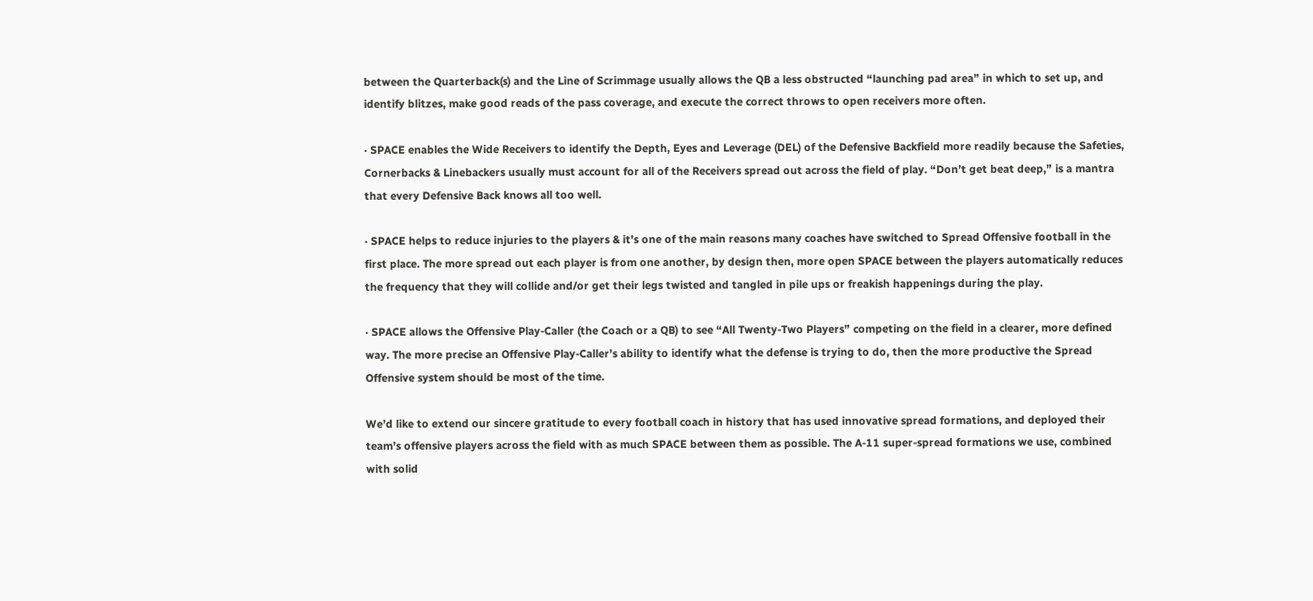between the Quarterback(s) and the Line of Scrimmage usually allows the QB a less obstructed “launching pad area” in which to set up, and identify blitzes, make good reads of the pass coverage, and execute the correct throws to open receivers more often.

· SPACE enables the Wide Receivers to identify the Depth, Eyes and Leverage (DEL) of the Defensive Backfield more readily because the Safeties, Cornerbacks & Linebackers usually must account for all of the Receivers spread out across the field of play. “Don’t get beat deep,” is a mantra that every Defensive Back knows all too well.

· SPACE helps to reduce injuries to the players & it’s one of the main reasons many coaches have switched to Spread Offensive football in the first place. The more spread out each player is from one another, by design then, more open SPACE between the players automatically reduces the frequency that they will collide and/or get their legs twisted and tangled in pile ups or freakish happenings during the play.

· SPACE allows the Offensive Play-Caller (the Coach or a QB) to see “All Twenty-Two Players” competing on the field in a clearer, more defined way. The more precise an Offensive Play-Caller’s ability to identify what the defense is trying to do, then the more productive the Spread Offensive system should be most of the time.

We’d like to extend our sincere gratitude to every football coach in history that has used innovative spread formations, and deployed their team’s offensive players across the field with as much SPACE between them as possible. The A-11 super-spread formations we use, combined with solid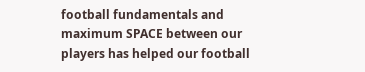football fundamentals and maximum SPACE between our players has helped our football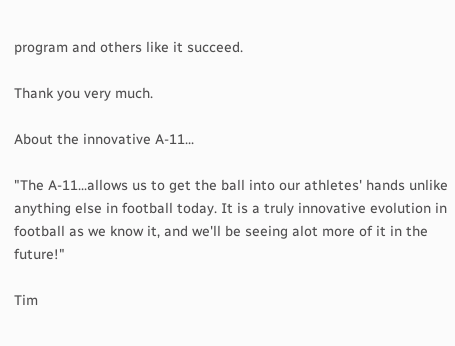program and others like it succeed.

Thank you very much.

About the innovative A-11...

"The A-11...allows us to get the ball into our athletes' hands unlike anything else in football today. It is a truly innovative evolution in football as we know it, and we'll be seeing alot more of it in the future!"

Tim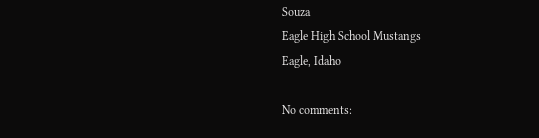Souza
Eagle High School Mustangs
Eagle, Idaho

No comments: